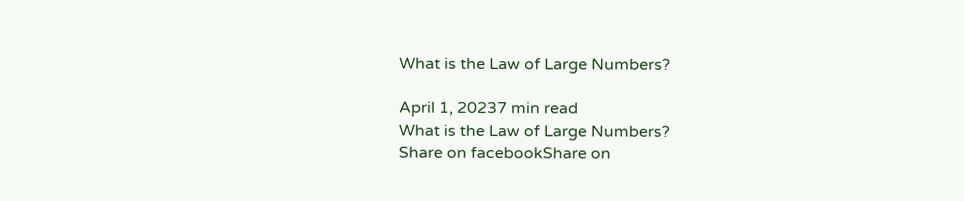What is the Law of Large Numbers?

April 1, 20237 min read
What is the Law of Large Numbers?
Share on facebookShare on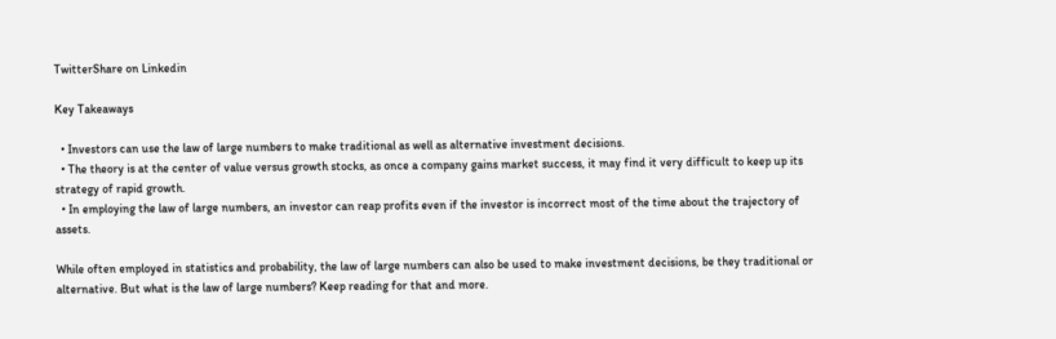TwitterShare on Linkedin

Key Takeaways

  • Investors can use the law of large numbers to make traditional as well as alternative investment decisions.
  • The theory is at the center of value versus growth stocks, as once a company gains market success, it may find it very difficult to keep up its strategy of rapid growth.
  • In employing the law of large numbers, an investor can reap profits even if the investor is incorrect most of the time about the trajectory of assets.

While often employed in statistics and probability, the law of large numbers can also be used to make investment decisions, be they traditional or alternative. But what is the law of large numbers? Keep reading for that and more.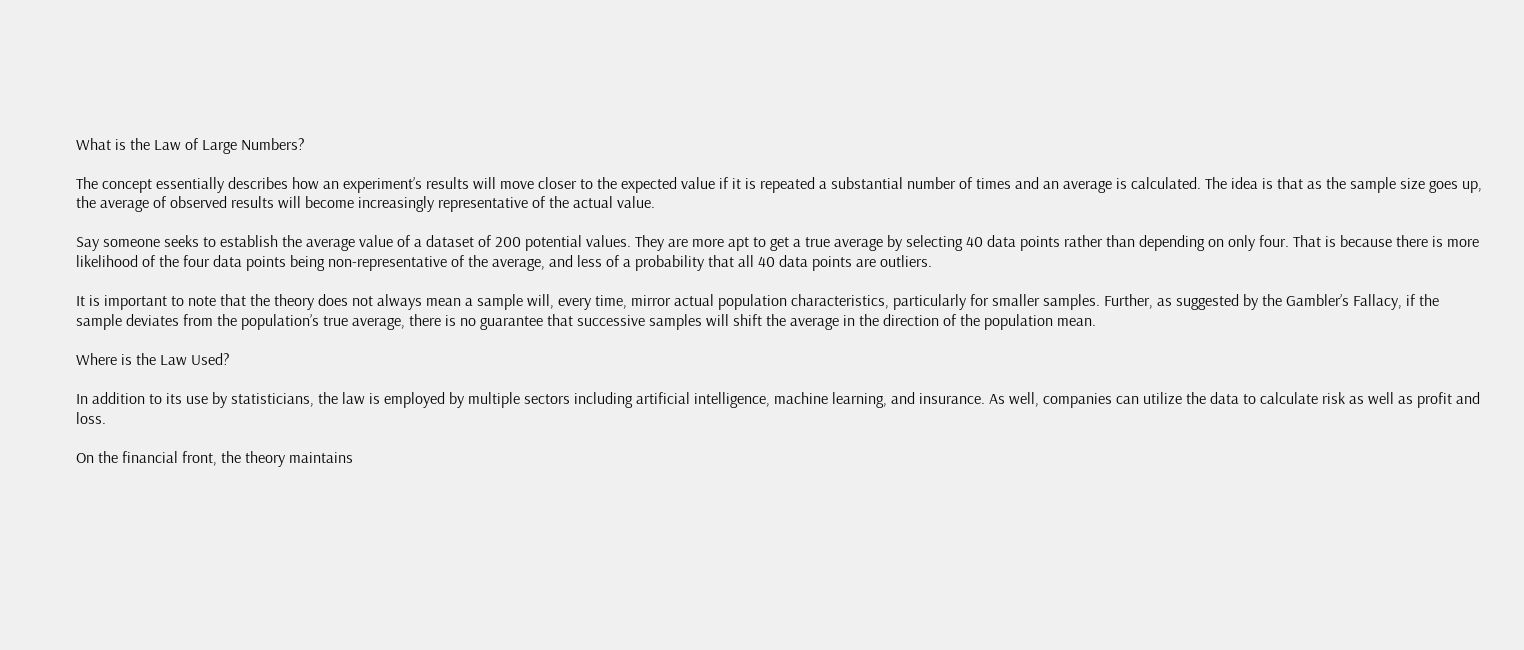What is the Law of Large Numbers?

The concept essentially describes how an experiment’s results will move closer to the expected value if it is repeated a substantial number of times and an average is calculated. The idea is that as the sample size goes up, the average of observed results will become increasingly representative of the actual value.

Say someone seeks to establish the average value of a dataset of 200 potential values. They are more apt to get a true average by selecting 40 data points rather than depending on only four. That is because there is more likelihood of the four data points being non-representative of the average, and less of a probability that all 40 data points are outliers.

It is important to note that the theory does not always mean a sample will, every time, mirror actual population characteristics, particularly for smaller samples. Further, as suggested by the Gambler’s Fallacy, if the sample deviates from the population’s true average, there is no guarantee that successive samples will shift the average in the direction of the population mean.

Where is the Law Used?

In addition to its use by statisticians, the law is employed by multiple sectors including artificial intelligence, machine learning, and insurance. As well, companies can utilize the data to calculate risk as well as profit and loss.

On the financial front, the theory maintains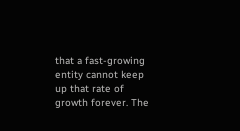that a fast-growing entity cannot keep up that rate of growth forever. The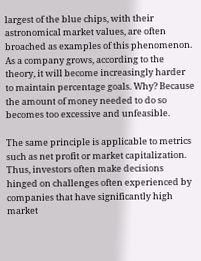largest of the blue chips, with their astronomical market values, are often broached as examples of this phenomenon. As a company grows, according to the theory, it will become increasingly harder to maintain percentage goals. Why? Because the amount of money needed to do so becomes too excessive and unfeasible.

The same principle is applicable to metrics such as net profit or market capitalization. Thus, investors often make decisions hinged on challenges often experienced by companies that have significantly high market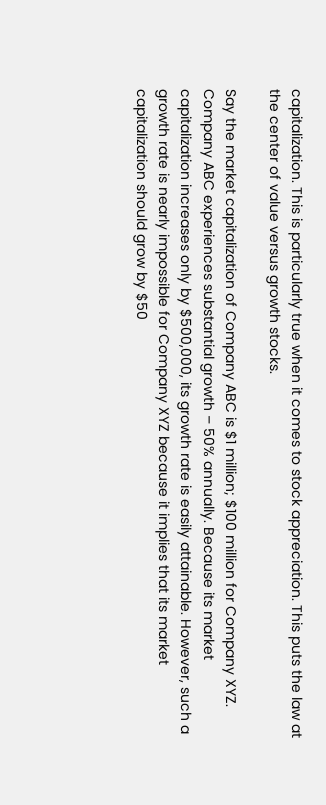capitalization. This is particularly true when it comes to stock appreciation. This puts the law at the center of value versus growth stocks.

Say the market capitalization of Company ABC is $1 million; $100 million for Company XYZ. Company ABC experiences substantial growth – 50% annually. Because its market capitalization increases only by $500,000, its growth rate is easily attainable. However, such a growth rate is nearly impossible for Company XYZ because it implies that its market capitalization should grow by $50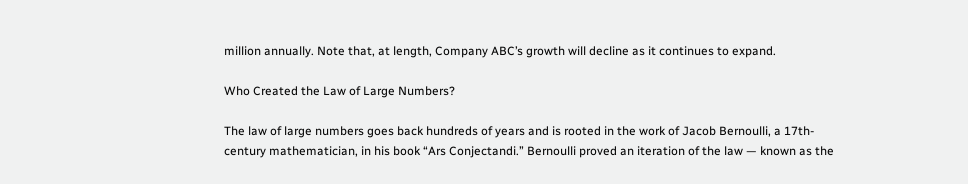million annually. Note that, at length, Company ABC’s growth will decline as it continues to expand.

Who Created the Law of Large Numbers?

The law of large numbers goes back hundreds of years and is rooted in the work of Jacob Bernoulli, a 17th-century mathematician, in his book “Ars Conjectandi.” Bernoulli proved an iteration of the law — known as the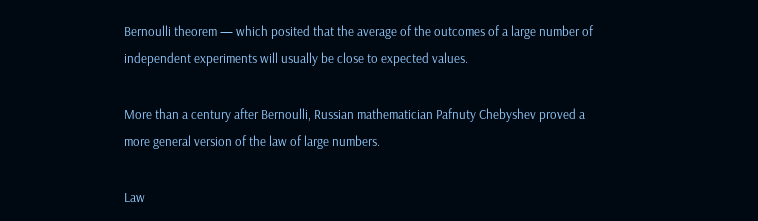Bernoulli theorem — which posited that the average of the outcomes of a large number of independent experiments will usually be close to expected values.

More than a century after Bernoulli, Russian mathematician Pafnuty Chebyshev proved a more general version of the law of large numbers.

Law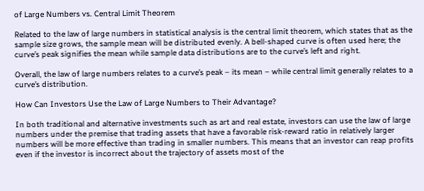of Large Numbers vs. Central Limit Theorem

Related to the law of large numbers in statistical analysis is the central limit theorem, which states that as the sample size grows, the sample mean will be distributed evenly. A bell-shaped curve is often used here; the curve’s peak signifies the mean while sample data distributions are to the curve’s left and right.

Overall, the law of large numbers relates to a curve’s peak – its mean – while central limit generally relates to a curve’s distribution.

How Can Investors Use the Law of Large Numbers to Their Advantage?

In both traditional and alternative investments such as art and real estate, investors can use the law of large numbers under the premise that trading assets that have a favorable risk-reward ratio in relatively larger numbers will be more effective than trading in smaller numbers. This means that an investor can reap profits even if the investor is incorrect about the trajectory of assets most of the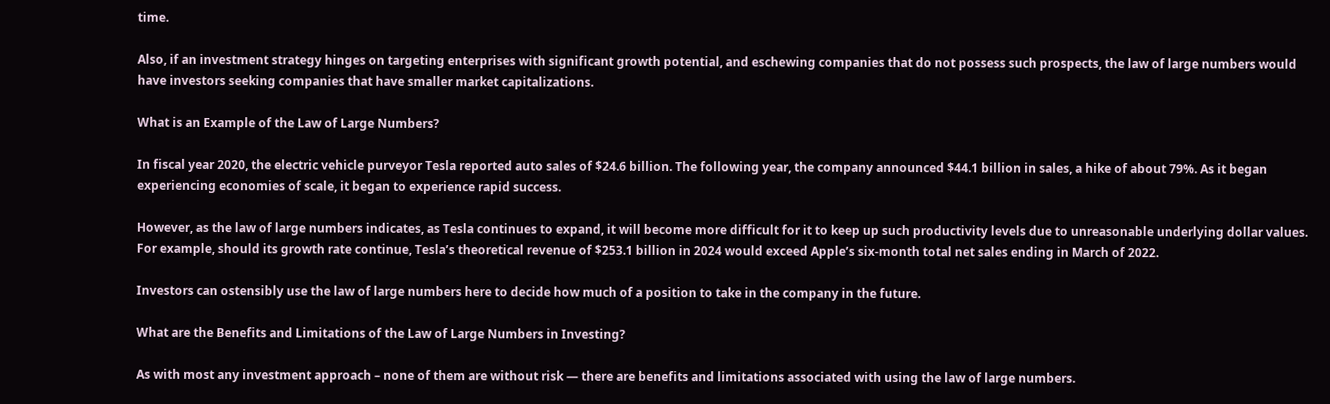time.

Also, if an investment strategy hinges on targeting enterprises with significant growth potential, and eschewing companies that do not possess such prospects, the law of large numbers would have investors seeking companies that have smaller market capitalizations.

What is an Example of the Law of Large Numbers?

In fiscal year 2020, the electric vehicle purveyor Tesla reported auto sales of $24.6 billion. The following year, the company announced $44.1 billion in sales, a hike of about 79%. As it began experiencing economies of scale, it began to experience rapid success.

However, as the law of large numbers indicates, as Tesla continues to expand, it will become more difficult for it to keep up such productivity levels due to unreasonable underlying dollar values. For example, should its growth rate continue, Tesla’s theoretical revenue of $253.1 billion in 2024 would exceed Apple’s six-month total net sales ending in March of 2022.

Investors can ostensibly use the law of large numbers here to decide how much of a position to take in the company in the future.

What are the Benefits and Limitations of the Law of Large Numbers in Investing?

As with most any investment approach – none of them are without risk — there are benefits and limitations associated with using the law of large numbers.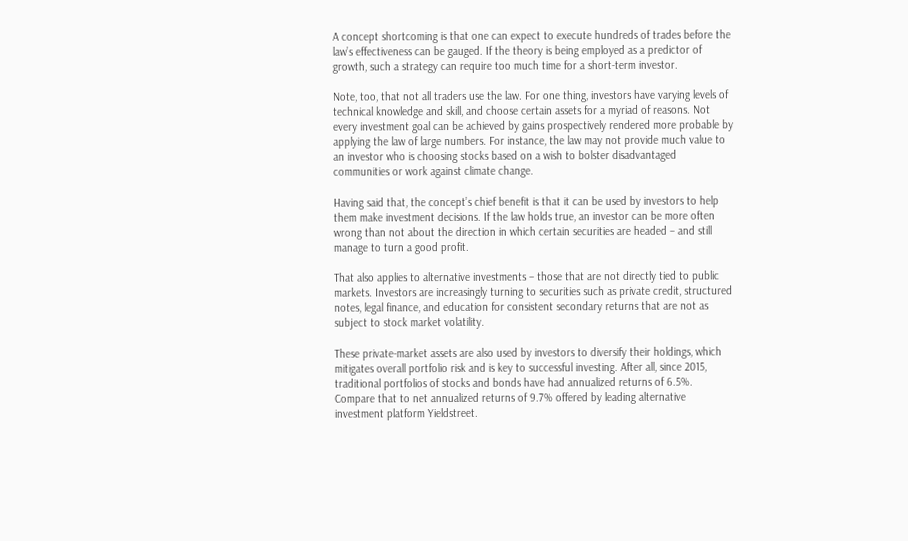A concept shortcoming is that one can expect to execute hundreds of trades before the law’s effectiveness can be gauged. If the theory is being employed as a predictor of growth, such a strategy can require too much time for a short-term investor.

Note, too, that not all traders use the law. For one thing, investors have varying levels of technical knowledge and skill, and choose certain assets for a myriad of reasons. Not every investment goal can be achieved by gains prospectively rendered more probable by applying the law of large numbers. For instance, the law may not provide much value to an investor who is choosing stocks based on a wish to bolster disadvantaged communities or work against climate change.

Having said that, the concept’s chief benefit is that it can be used by investors to help them make investment decisions. If the law holds true, an investor can be more often wrong than not about the direction in which certain securities are headed – and still manage to turn a good profit.

That also applies to alternative investments – those that are not directly tied to public markets. Investors are increasingly turning to securities such as private credit, structured notes, legal finance, and education for consistent secondary returns that are not as subject to stock market volatility.

These private-market assets are also used by investors to diversify their holdings, which mitigates overall portfolio risk and is key to successful investing. After all, since 2015, traditional portfolios of stocks and bonds have had annualized returns of 6.5%. Compare that to net annualized returns of 9.7% offered by leading alternative investment platform Yieldstreet.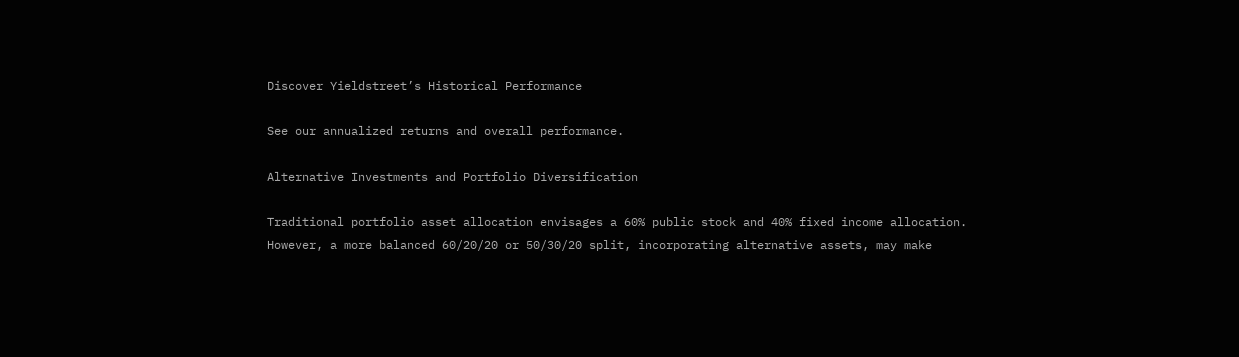Discover Yieldstreet’s Historical Performance

See our annualized returns and overall performance.

Alternative Investments and Portfolio Diversification

Traditional portfolio asset allocation envisages a 60% public stock and 40% fixed income allocation. However, a more balanced 60/20/20 or 50/30/20 split, incorporating alternative assets, may make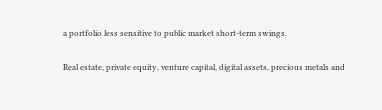a portfolio less sensitive to public market short-term swings.

Real estate, private equity, venture capital, digital assets, precious metals and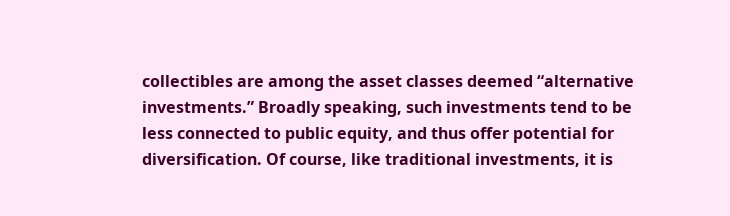collectibles are among the asset classes deemed “alternative investments.” Broadly speaking, such investments tend to be less connected to public equity, and thus offer potential for diversification. Of course, like traditional investments, it is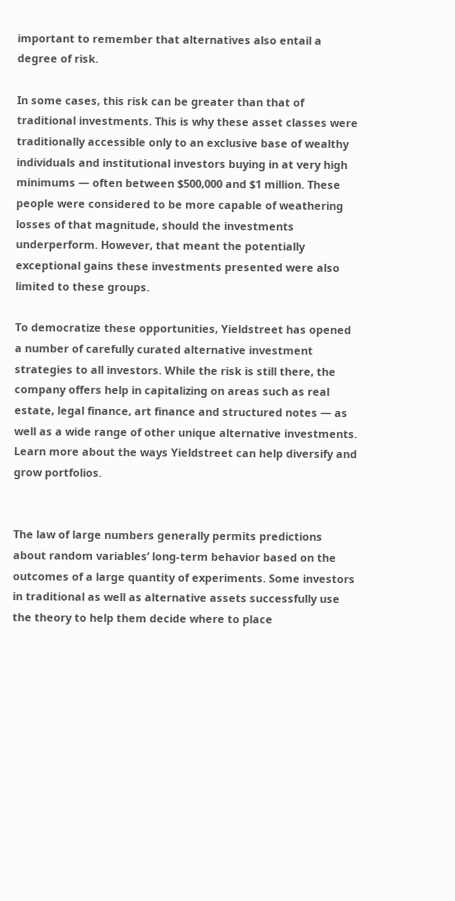important to remember that alternatives also entail a degree of risk.

In some cases, this risk can be greater than that of traditional investments. This is why these asset classes were traditionally accessible only to an exclusive base of wealthy individuals and institutional investors buying in at very high minimums — often between $500,000 and $1 million. These people were considered to be more capable of weathering losses of that magnitude, should the investments underperform. However, that meant the potentially exceptional gains these investments presented were also limited to these groups.

To democratize these opportunities, Yieldstreet has opened a number of carefully curated alternative investment strategies to all investors. While the risk is still there, the company offers help in capitalizing on areas such as real estate, legal finance, art finance and structured notes — as well as a wide range of other unique alternative investments. Learn more about the ways Yieldstreet can help diversify and grow portfolios.


The law of large numbers generally permits predictions about random variables’ long-term behavior based on the outcomes of a large quantity of experiments. Some investors in traditional as well as alternative assets successfully use the theory to help them decide where to place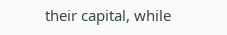their capital, while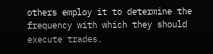others employ it to determine the frequency with which they should execute trades.